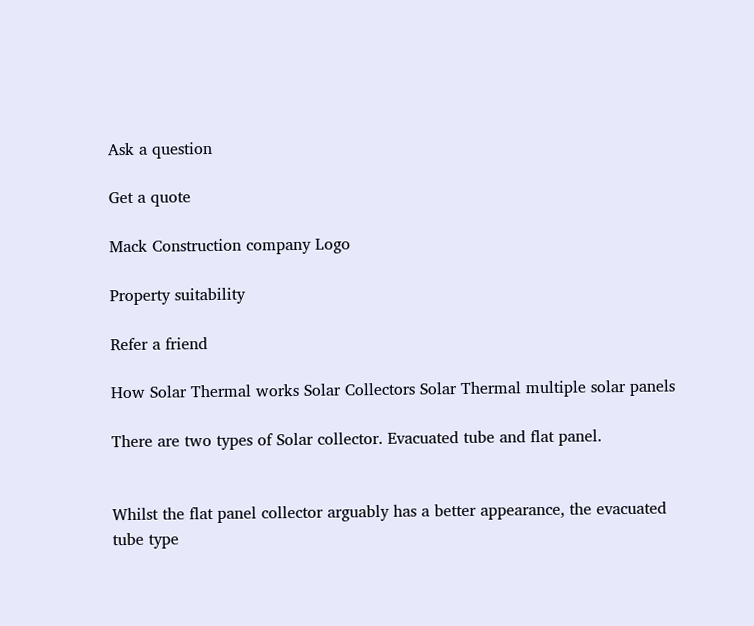Ask a question

Get a quote

Mack Construction company Logo

Property suitability

Refer a friend

How Solar Thermal works Solar Collectors Solar Thermal multiple solar panels

There are two types of Solar collector. Evacuated tube and flat panel.


Whilst the flat panel collector arguably has a better appearance, the evacuated tube type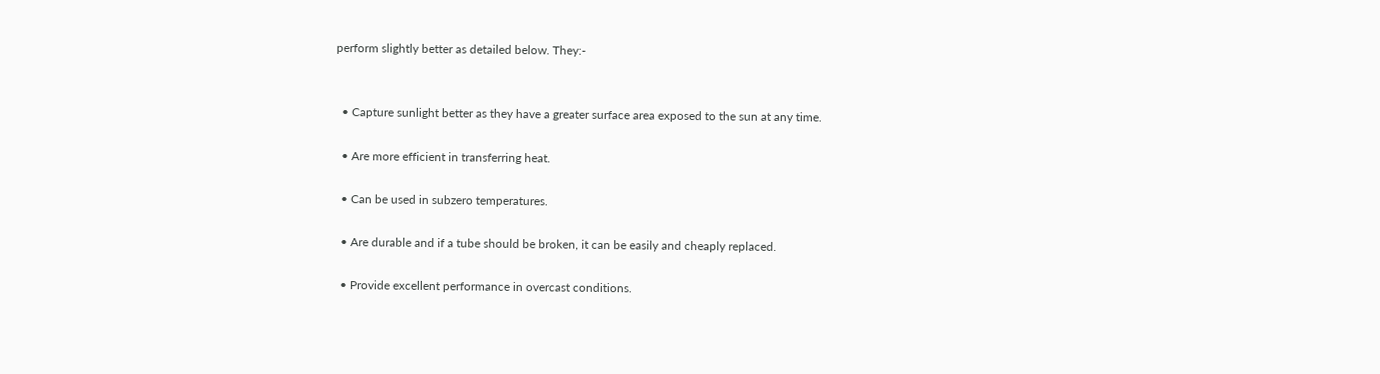perform slightly better as detailed below. They:-


  • Capture sunlight better as they have a greater surface area exposed to the sun at any time.

  • Are more efficient in transferring heat.

  • Can be used in subzero temperatures.

  • Are durable and if a tube should be broken, it can be easily and cheaply replaced.

  • Provide excellent performance in overcast conditions.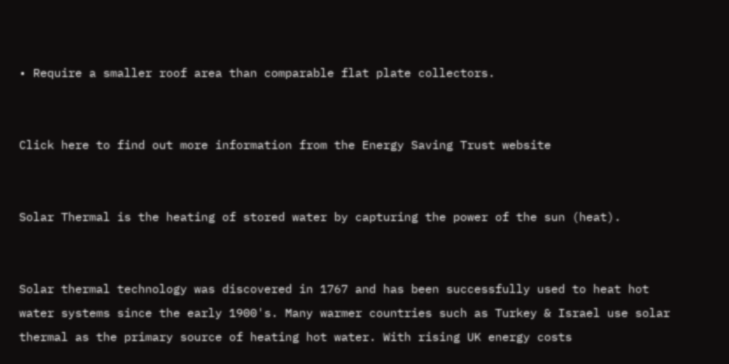• Require a smaller roof area than comparable flat plate collectors.


Click here to find out more information from the Energy Saving Trust website


Solar Thermal is the heating of stored water by capturing the power of the sun (heat).


Solar thermal technology was discovered in 1767 and has been successfully used to heat hot water systems since the early 1900's. Many warmer countries such as Turkey & Israel use solar thermal as the primary source of heating hot water. With rising UK energy costs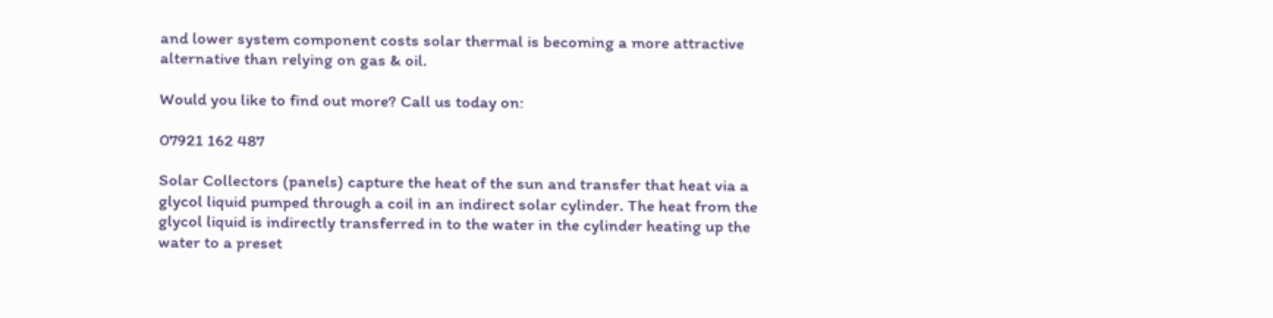and lower system component costs solar thermal is becoming a more attractive alternative than relying on gas & oil.

Would you like to find out more? Call us today on:

07921 162 487

Solar Collectors (panels) capture the heat of the sun and transfer that heat via a glycol liquid pumped through a coil in an indirect solar cylinder. The heat from the glycol liquid is indirectly transferred in to the water in the cylinder heating up the water to a preset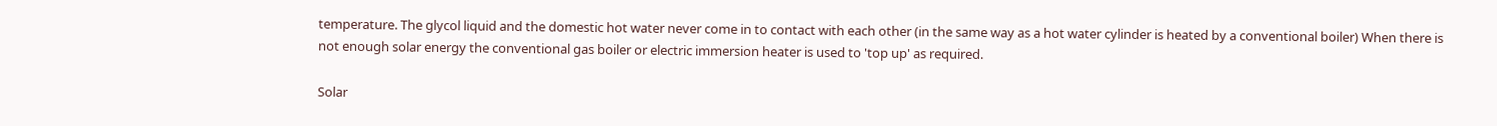temperature. The glycol liquid and the domestic hot water never come in to contact with each other (in the same way as a hot water cylinder is heated by a conventional boiler) When there is not enough solar energy the conventional gas boiler or electric immersion heater is used to 'top up' as required.

Solar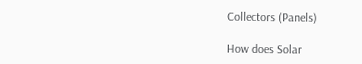Collectors (Panels)

How does Solar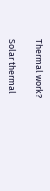Thermal work?

Solar thermal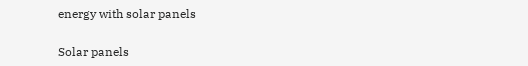energy with solar panels

Solar panels